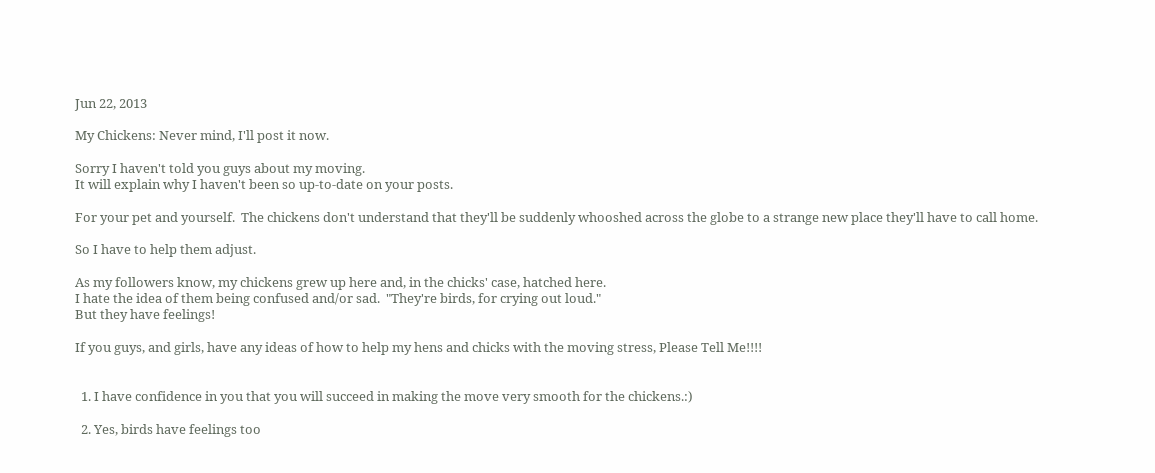Jun 22, 2013

My Chickens: Never mind, I'll post it now.

Sorry I haven't told you guys about my moving.
It will explain why I haven't been so up-to-date on your posts.

For your pet and yourself.  The chickens don't understand that they'll be suddenly whooshed across the globe to a strange new place they'll have to call home.

So I have to help them adjust.

As my followers know, my chickens grew up here and, in the chicks' case, hatched here.
I hate the idea of them being confused and/or sad.  "They're birds, for crying out loud."
But they have feelings!

If you guys, and girls, have any ideas of how to help my hens and chicks with the moving stress, Please Tell Me!!!!


  1. I have confidence in you that you will succeed in making the move very smooth for the chickens.:)

  2. Yes, birds have feelings too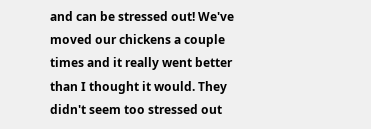and can be stressed out! We've moved our chickens a couple times and it really went better than I thought it would. They didn't seem too stressed out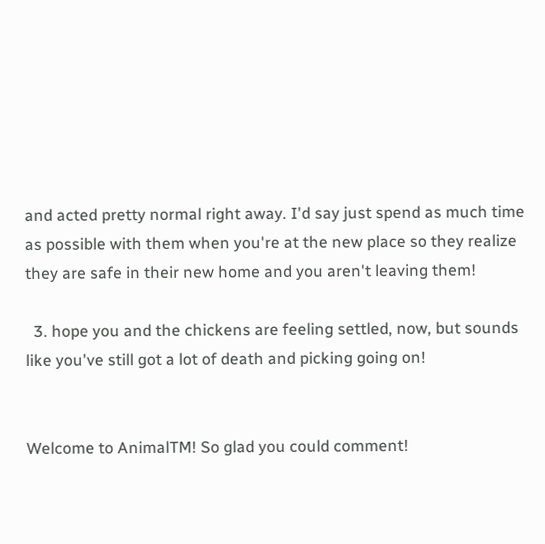and acted pretty normal right away. I'd say just spend as much time as possible with them when you're at the new place so they realize they are safe in their new home and you aren't leaving them!

  3. hope you and the chickens are feeling settled, now, but sounds like you've still got a lot of death and picking going on!


Welcome to AnimalTM! So glad you could comment!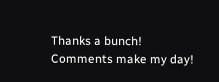Thanks a bunch! Comments make my day!